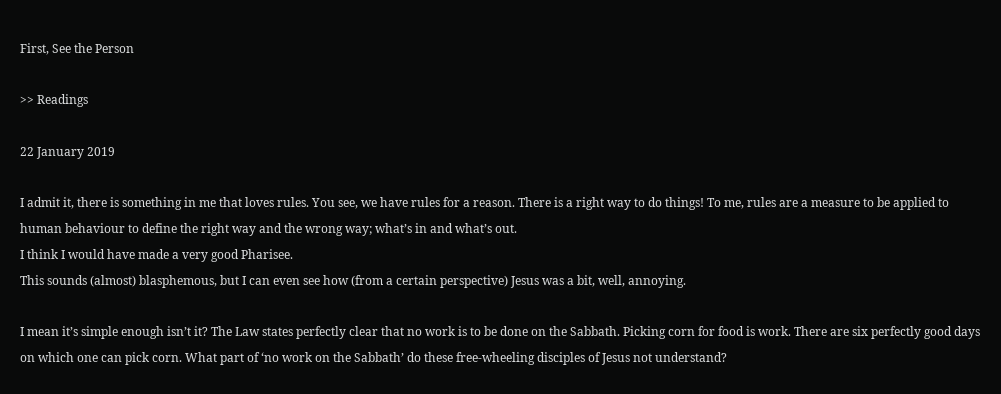First, See the Person

>> Readings

22 January 2019

I admit it, there is something in me that loves rules. You see, we have rules for a reason. There is a right way to do things! To me, rules are a measure to be applied to human behaviour to define the right way and the wrong way; what’s in and what’s out.
I think I would have made a very good Pharisee.
This sounds (almost) blasphemous, but I can even see how (from a certain perspective) Jesus was a bit, well, annoying.

I mean it’s simple enough isn’t it? The Law states perfectly clear that no work is to be done on the Sabbath. Picking corn for food is work. There are six perfectly good days on which one can pick corn. What part of ‘no work on the Sabbath’ do these free-wheeling disciples of Jesus not understand?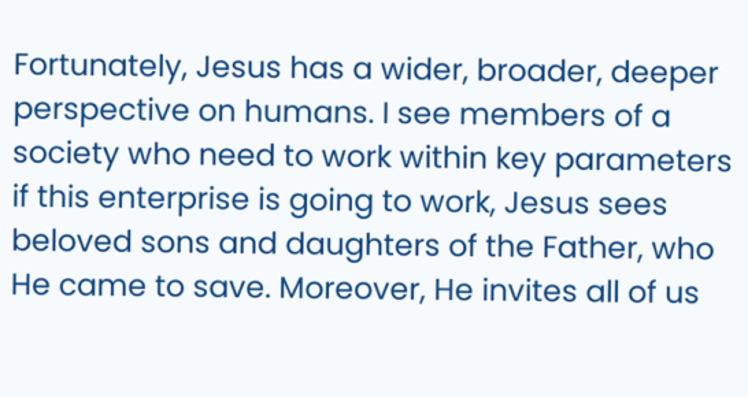Fortunately, Jesus has a wider, broader, deeper perspective on humans. I see members of a society who need to work within key parameters if this enterprise is going to work, Jesus sees beloved sons and daughters of the Father, who He came to save. Moreover, He invites all of us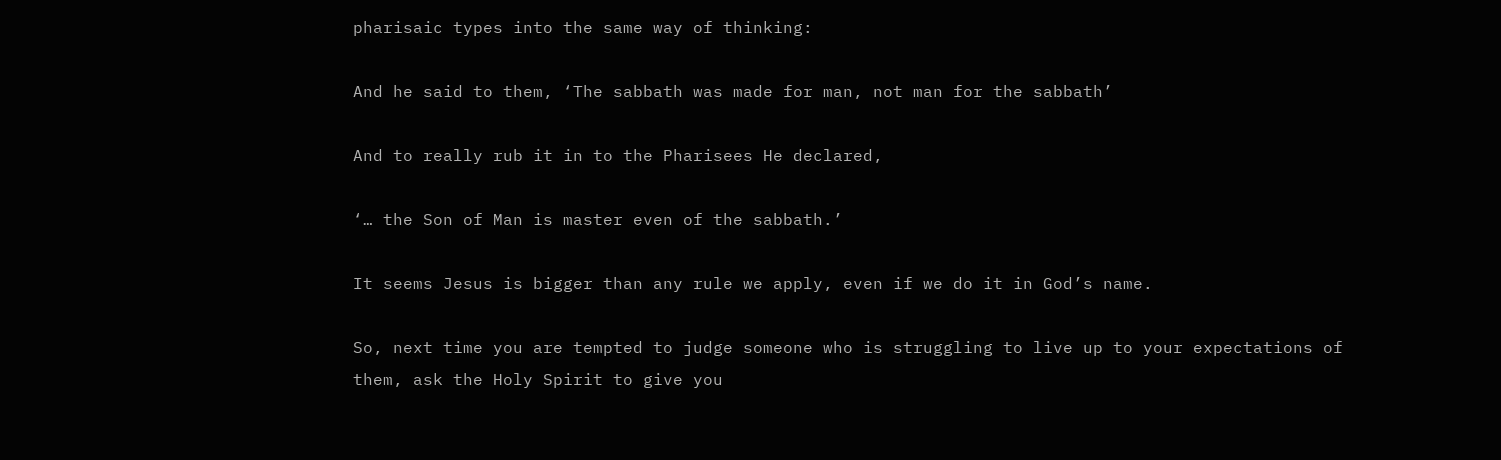pharisaic types into the same way of thinking:

And he said to them, ‘The sabbath was made for man, not man for the sabbath’

And to really rub it in to the Pharisees He declared,

‘… the Son of Man is master even of the sabbath.’

It seems Jesus is bigger than any rule we apply, even if we do it in God’s name.

So, next time you are tempted to judge someone who is struggling to live up to your expectations of them, ask the Holy Spirit to give you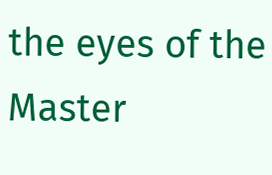the eyes of the Master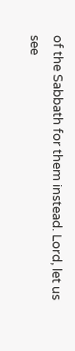of the Sabbath for them instead. Lord, let us see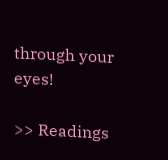through your eyes!

>> Readings